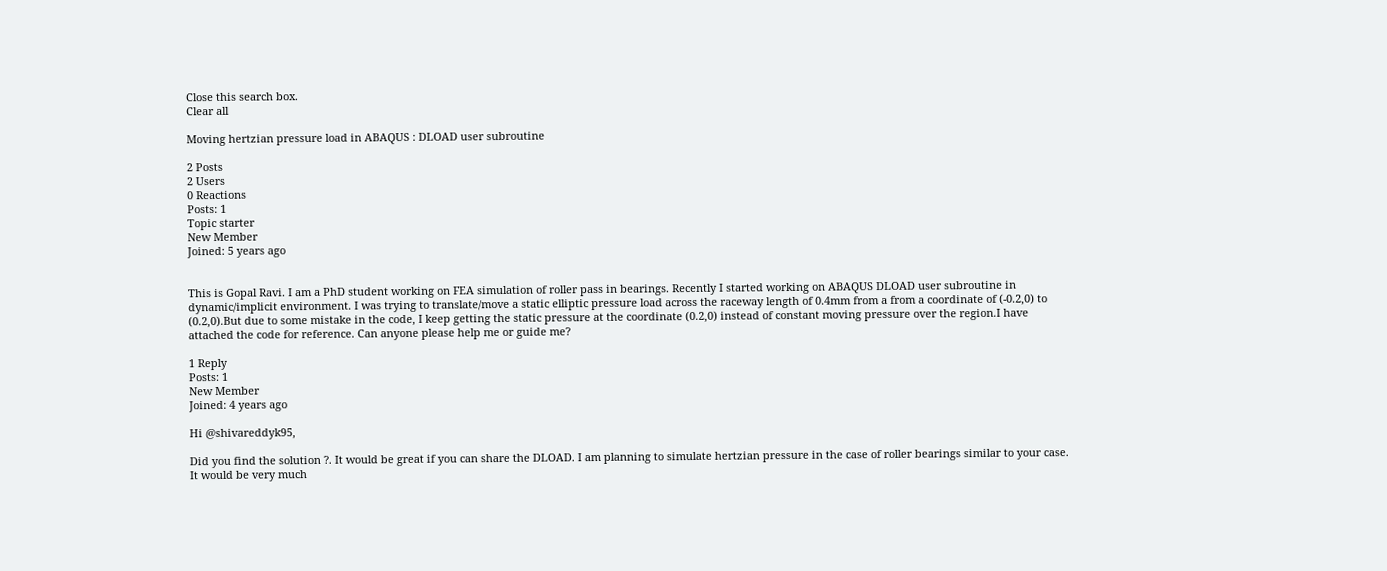Close this search box.
Clear all

Moving hertzian pressure load in ABAQUS : DLOAD user subroutine

2 Posts
2 Users
0 Reactions
Posts: 1
Topic starter
New Member
Joined: 5 years ago


This is Gopal Ravi. I am a PhD student working on FEA simulation of roller pass in bearings. Recently I started working on ABAQUS DLOAD user subroutine in dynamic/implicit environment. I was trying to translate/move a static elliptic pressure load across the raceway length of 0.4mm from a from a coordinate of (-0.2,0) to (0.2,0).But due to some mistake in the code, I keep getting the static pressure at the coordinate (0.2,0) instead of constant moving pressure over the region.I have attached the code for reference. Can anyone please help me or guide me?

1 Reply
Posts: 1
New Member
Joined: 4 years ago

Hi @shivareddyk95,

Did you find the solution ?. It would be great if you can share the DLOAD. I am planning to simulate hertzian pressure in the case of roller bearings similar to your case. It would be very much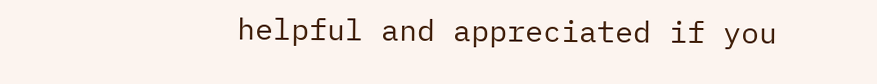helpful and appreciated if you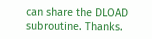can share the DLOAD subroutine. Thanks.